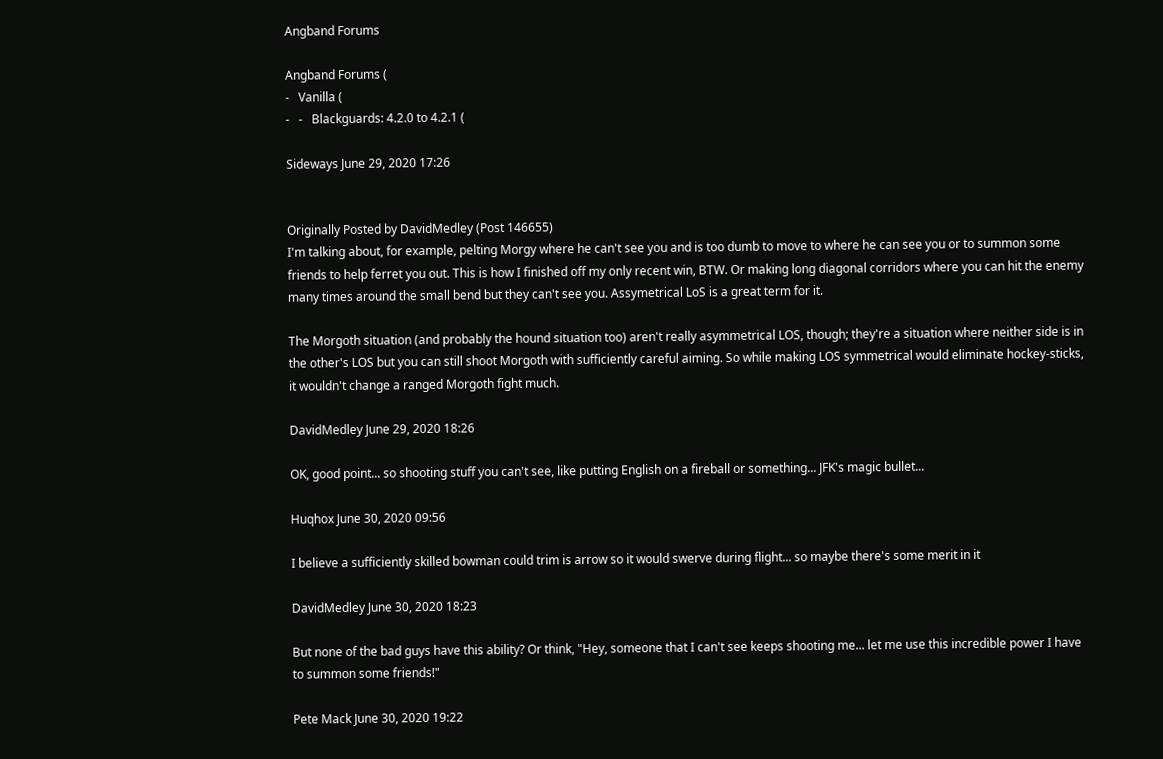Angband Forums

Angband Forums (
-   Vanilla (
-   -   Blackguards: 4.2.0 to 4.2.1 (

Sideways June 29, 2020 17:26


Originally Posted by DavidMedley (Post 146655)
I'm talking about, for example, pelting Morgy where he can't see you and is too dumb to move to where he can see you or to summon some friends to help ferret you out. This is how I finished off my only recent win, BTW. Or making long diagonal corridors where you can hit the enemy many times around the small bend but they can't see you. Assymetrical LoS is a great term for it.

The Morgoth situation (and probably the hound situation too) aren't really asymmetrical LOS, though; they're a situation where neither side is in the other's LOS but you can still shoot Morgoth with sufficiently careful aiming. So while making LOS symmetrical would eliminate hockey-sticks, it wouldn't change a ranged Morgoth fight much.

DavidMedley June 29, 2020 18:26

OK, good point... so shooting stuff you can't see, like putting English on a fireball or something... JFK's magic bullet...

Huqhox June 30, 2020 09:56

I believe a sufficiently skilled bowman could trim is arrow so it would swerve during flight... so maybe there's some merit in it

DavidMedley June 30, 2020 18:23

But none of the bad guys have this ability? Or think, "Hey, someone that I can't see keeps shooting me... let me use this incredible power I have to summon some friends!"

Pete Mack June 30, 2020 19:22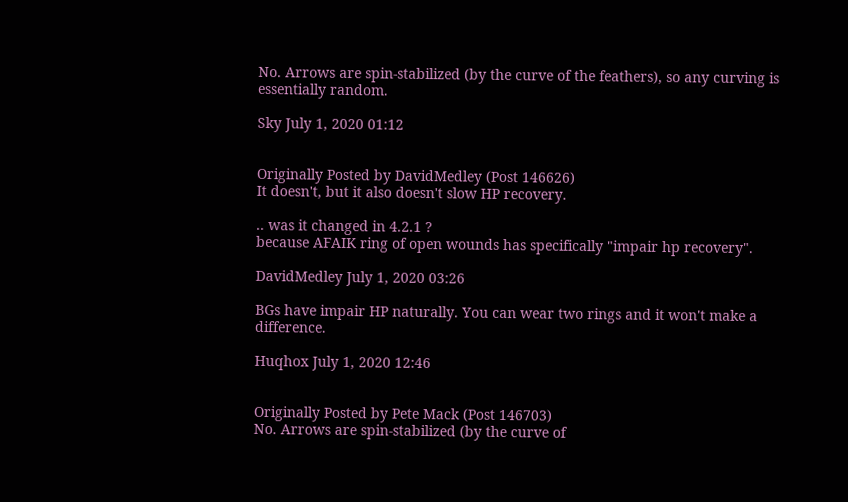No. Arrows are spin-stabilized (by the curve of the feathers), so any curving is essentially random.

Sky July 1, 2020 01:12


Originally Posted by DavidMedley (Post 146626)
It doesn't, but it also doesn't slow HP recovery.

.. was it changed in 4.2.1 ?
because AFAIK ring of open wounds has specifically "impair hp recovery".

DavidMedley July 1, 2020 03:26

BGs have impair HP naturally. You can wear two rings and it won't make a difference.

Huqhox July 1, 2020 12:46


Originally Posted by Pete Mack (Post 146703)
No. Arrows are spin-stabilized (by the curve of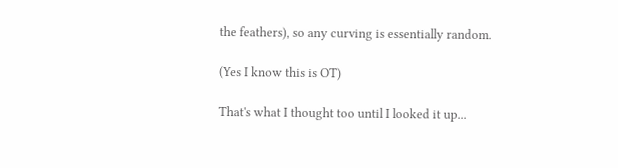the feathers), so any curving is essentially random.

(Yes I know this is OT)

That's what I thought too until I looked it up...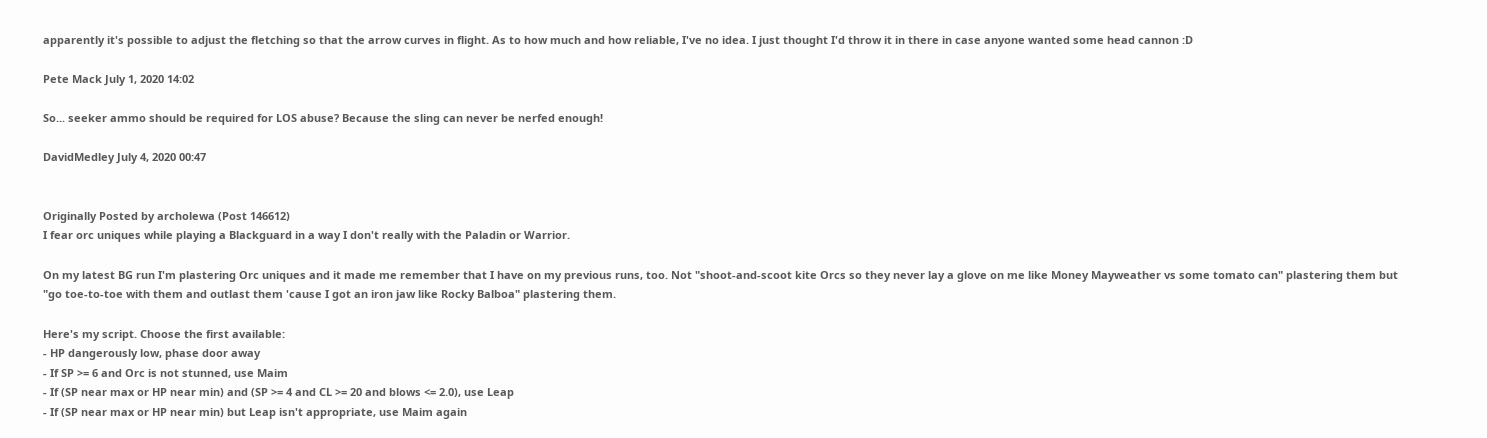apparently it's possible to adjust the fletching so that the arrow curves in flight. As to how much and how reliable, I've no idea. I just thought I'd throw it in there in case anyone wanted some head cannon :D

Pete Mack July 1, 2020 14:02

So... seeker ammo should be required for LOS abuse? Because the sling can never be nerfed enough!

DavidMedley July 4, 2020 00:47


Originally Posted by archolewa (Post 146612)
I fear orc uniques while playing a Blackguard in a way I don't really with the Paladin or Warrior.

On my latest BG run I'm plastering Orc uniques and it made me remember that I have on my previous runs, too. Not "shoot-and-scoot kite Orcs so they never lay a glove on me like Money Mayweather vs some tomato can" plastering them but "go toe-to-toe with them and outlast them 'cause I got an iron jaw like Rocky Balboa" plastering them.

Here's my script. Choose the first available:
- HP dangerously low, phase door away
- If SP >= 6 and Orc is not stunned, use Maim
- If (SP near max or HP near min) and (SP >= 4 and CL >= 20 and blows <= 2.0), use Leap
- If (SP near max or HP near min) but Leap isn't appropriate, use Maim again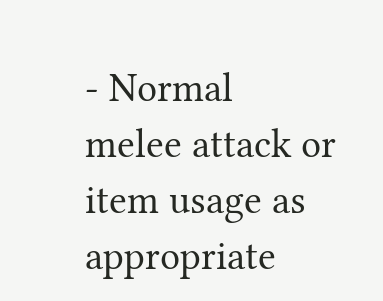- Normal melee attack or item usage as appropriate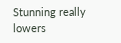Stunning really lowers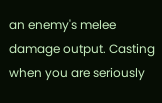an enemy's melee damage output. Casting when you are seriously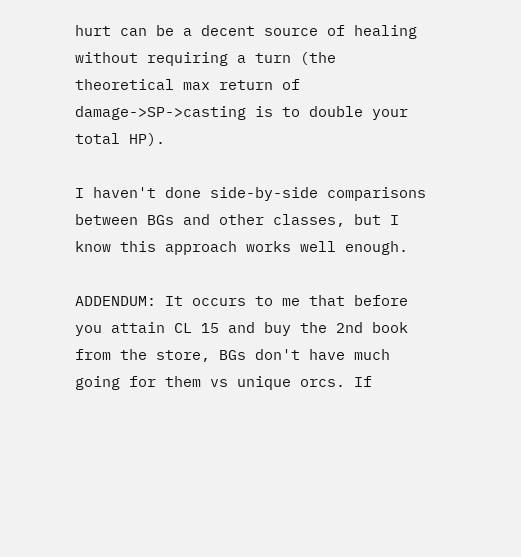hurt can be a decent source of healing without requiring a turn (the theoretical max return of damage->SP->casting is to double your total HP).

I haven't done side-by-side comparisons between BGs and other classes, but I know this approach works well enough.

ADDENDUM: It occurs to me that before you attain CL 15 and buy the 2nd book from the store, BGs don't have much going for them vs unique orcs. If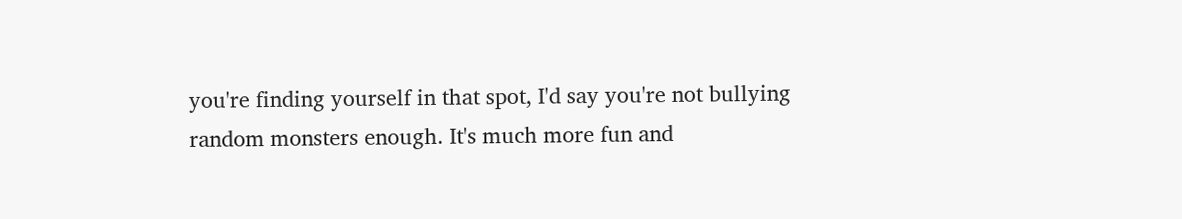you're finding yourself in that spot, I'd say you're not bullying random monsters enough. It's much more fun and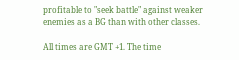profitable to "seek battle" against weaker enemies as a BG than with other classes.

All times are GMT +1. The time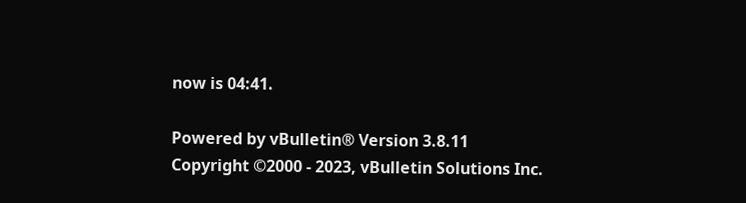now is 04:41.

Powered by vBulletin® Version 3.8.11
Copyright ©2000 - 2023, vBulletin Solutions Inc.